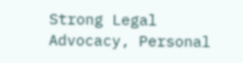Strong Legal Advocacy, Personal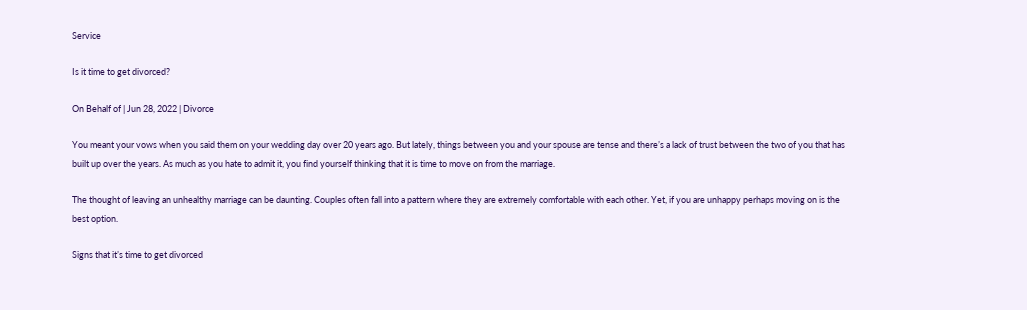Service

Is it time to get divorced?

On Behalf of | Jun 28, 2022 | Divorce

You meant your vows when you said them on your wedding day over 20 years ago. But lately, things between you and your spouse are tense and there’s a lack of trust between the two of you that has built up over the years. As much as you hate to admit it, you find yourself thinking that it is time to move on from the marriage.

The thought of leaving an unhealthy marriage can be daunting. Couples often fall into a pattern where they are extremely comfortable with each other. Yet, if you are unhappy perhaps moving on is the best option.

Signs that it’s time to get divorced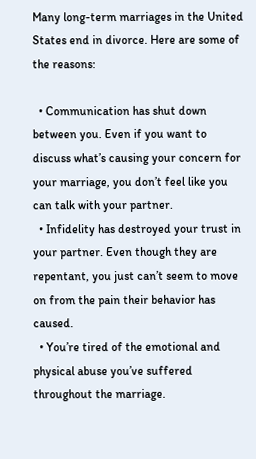Many long-term marriages in the United States end in divorce. Here are some of the reasons:

  • Communication has shut down between you. Even if you want to discuss what’s causing your concern for your marriage, you don’t feel like you can talk with your partner.
  • Infidelity has destroyed your trust in your partner. Even though they are repentant, you just can’t seem to move on from the pain their behavior has caused.
  • You’re tired of the emotional and physical abuse you’ve suffered throughout the marriage.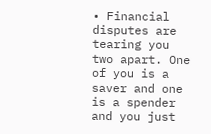• Financial disputes are tearing you two apart. One of you is a saver and one is a spender and you just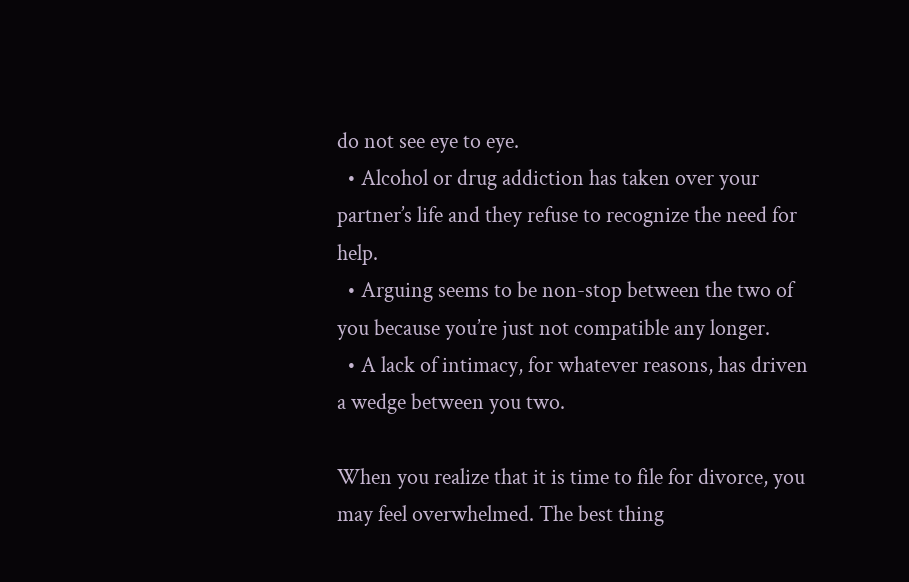do not see eye to eye.
  • Alcohol or drug addiction has taken over your partner’s life and they refuse to recognize the need for help.
  • Arguing seems to be non-stop between the two of you because you’re just not compatible any longer.
  • A lack of intimacy, for whatever reasons, has driven a wedge between you two.

When you realize that it is time to file for divorce, you may feel overwhelmed. The best thing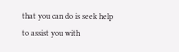that you can do is seek help to assist you with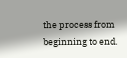the process from beginning to end.